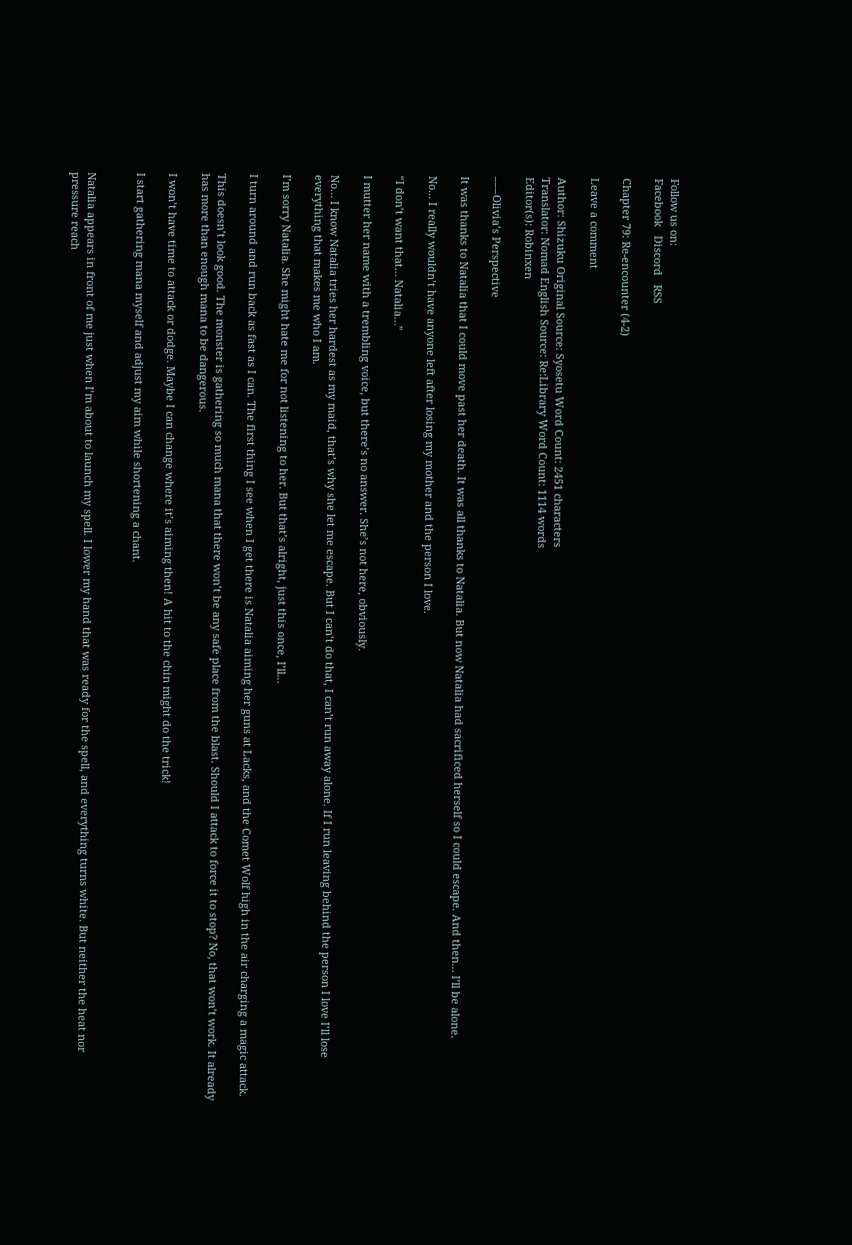Follow us on:
Facebook   Discord   RSS

Chapter 79: Re-encounter (4-2)

Leave a comment

Author: Shizuku Original Source: Syosetu Word Count: 2451 characters
Translator: Nomad English Source: Re:Library Word Count: 1114 words
Editor(s): Robinxen

–––Olivia’s Perspective

It was thanks to Natalia that I could move past her death. It was all thanks to Natalia. But now Natalia had sacrificed herself so I could escape. And then… I’ll be alone.

No… I really wouldn’t have anyone left after losing my mother and the person I love.

“I don’t want that… Natalia…”

I mutter her name with a trembling voice, but there’s no answer. She’s not here, obviously.

No… I know Natalia tries her hardest as my maid, that’s why she let me escape. But I can’t do that, I can’t run away alone. If I run leaving behind the person I love I’ll lose everything that makes me who I am.

I’m sorry Natalia. She might hate me for not listening to her. But that’s alright, just this once, I’ll…

I turn around and run back as fast as I can. The first thing I see when I get there is Natalia aiming her guns at Lacks, and the Comet Wolf high in the air charging a magic attack.

This doesn’t look good. The monster is gathering so much mana that there won’t be any safe place from the blast. Should I attack to force it to stop? No, that won’t work. It already has more than enough mana to be dangerous.

I won’t have time to attack or dodge. Maybe I can change where it’s aiming then! A hit to the chin might do the trick!

I start gathering mana myself and adjust my aim while shortening a chant.


Natalia appears in front of me just when I’m about to launch my spell. I lower my hand that was ready for the spell, and everything turns white. But neither the heat nor pressure reach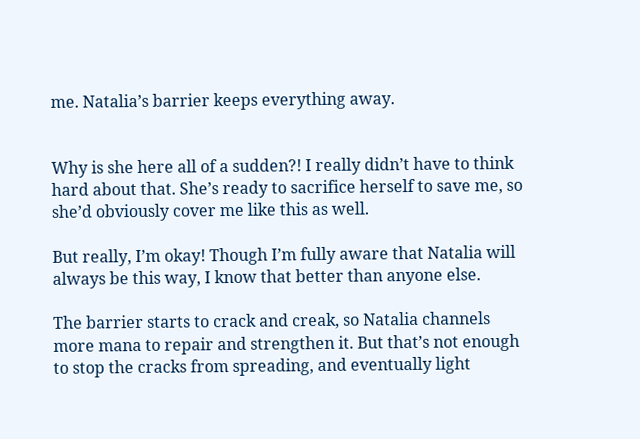me. Natalia’s barrier keeps everything away.


Why is she here all of a sudden?! I really didn’t have to think hard about that. She’s ready to sacrifice herself to save me, so she’d obviously cover me like this as well.

But really, I’m okay! Though I’m fully aware that Natalia will always be this way, I know that better than anyone else.

The barrier starts to crack and creak, so Natalia channels more mana to repair and strengthen it. But that’s not enough to stop the cracks from spreading, and eventually light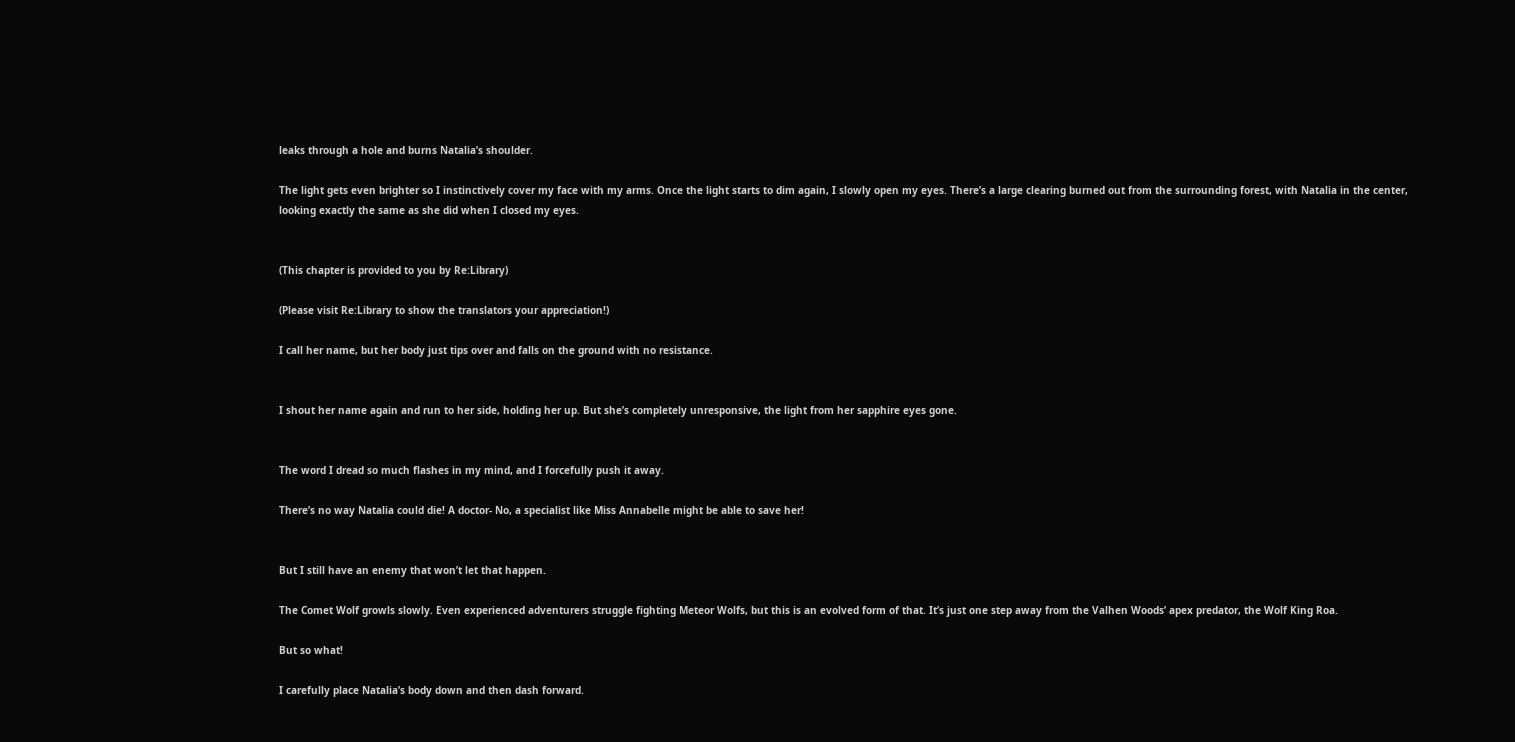leaks through a hole and burns Natalia’s shoulder.

The light gets even brighter so I instinctively cover my face with my arms. Once the light starts to dim again, I slowly open my eyes. There’s a large clearing burned out from the surrounding forest, with Natalia in the center, looking exactly the same as she did when I closed my eyes.


(This chapter is provided to you by Re:Library)

(Please visit Re:Library to show the translators your appreciation!)

I call her name, but her body just tips over and falls on the ground with no resistance.


I shout her name again and run to her side, holding her up. But she’s completely unresponsive, the light from her sapphire eyes gone.


The word I dread so much flashes in my mind, and I forcefully push it away.

There’s no way Natalia could die! A doctor- No, a specialist like Miss Annabelle might be able to save her!


But I still have an enemy that won’t let that happen.

The Comet Wolf growls slowly. Even experienced adventurers struggle fighting Meteor Wolfs, but this is an evolved form of that. It’s just one step away from the Valhen Woods’ apex predator, the Wolf King Roa.

But so what!

I carefully place Natalia’s body down and then dash forward.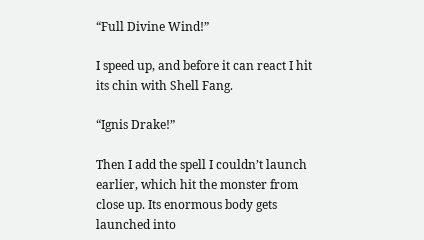“Full Divine Wind!”

I speed up, and before it can react I hit its chin with Shell Fang.

“Ignis Drake!”

Then I add the spell I couldn’t launch earlier, which hit the monster from close up. Its enormous body gets launched into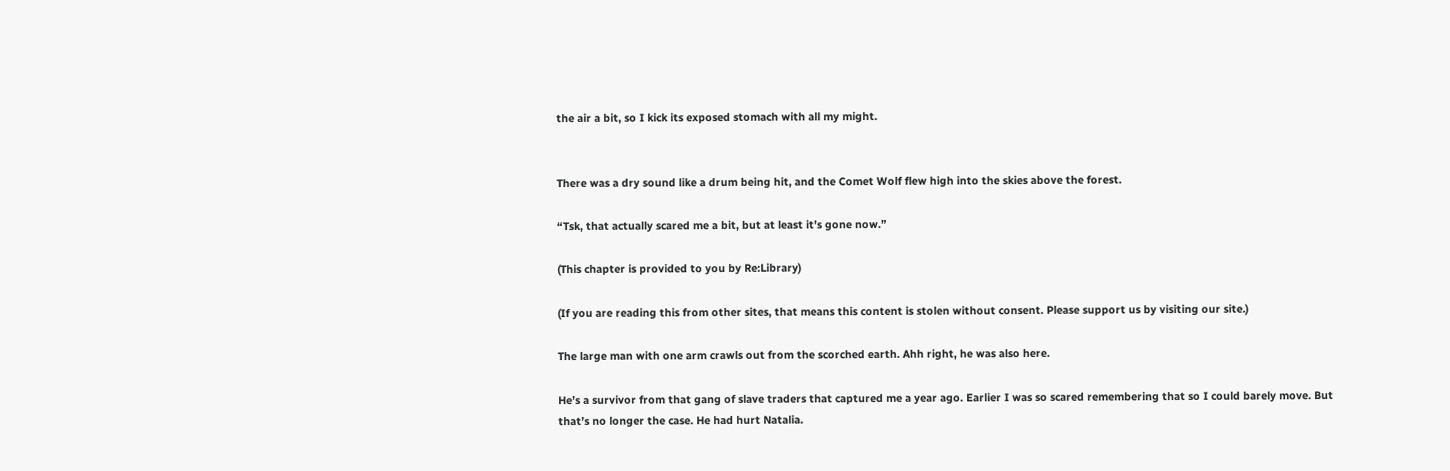the air a bit, so I kick its exposed stomach with all my might.


There was a dry sound like a drum being hit, and the Comet Wolf flew high into the skies above the forest.

“Tsk, that actually scared me a bit, but at least it’s gone now.”

(This chapter is provided to you by Re:Library)

(If you are reading this from other sites, that means this content is stolen without consent. Please support us by visiting our site.)

The large man with one arm crawls out from the scorched earth. Ahh right, he was also here.

He’s a survivor from that gang of slave traders that captured me a year ago. Earlier I was so scared remembering that so I could barely move. But that’s no longer the case. He had hurt Natalia.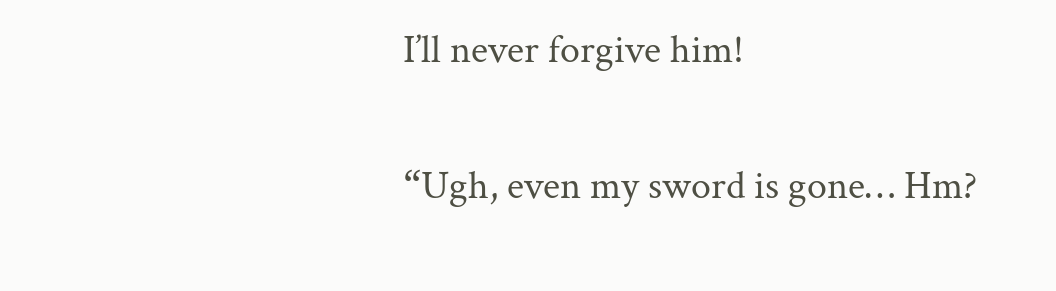I’ll never forgive him!

“Ugh, even my sword is gone… Hm?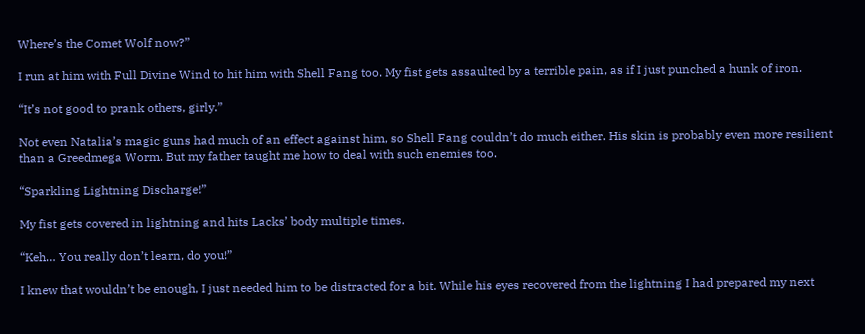Where’s the Comet Wolf now?”

I run at him with Full Divine Wind to hit him with Shell Fang too. My fist gets assaulted by a terrible pain, as if I just punched a hunk of iron.

“It’s not good to prank others, girly.”

Not even Natalia’s magic guns had much of an effect against him, so Shell Fang couldn’t do much either. His skin is probably even more resilient than a Greedmega Worm. But my father taught me how to deal with such enemies too.

“Sparkling Lightning Discharge!”

My fist gets covered in lightning and hits Lacks’ body multiple times.

“Keh… You really don’t learn, do you!”

I knew that wouldn’t be enough, I just needed him to be distracted for a bit. While his eyes recovered from the lightning I had prepared my next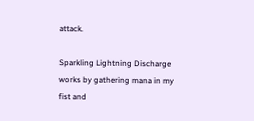attack.

Sparkling Lightning Discharge works by gathering mana in my fist and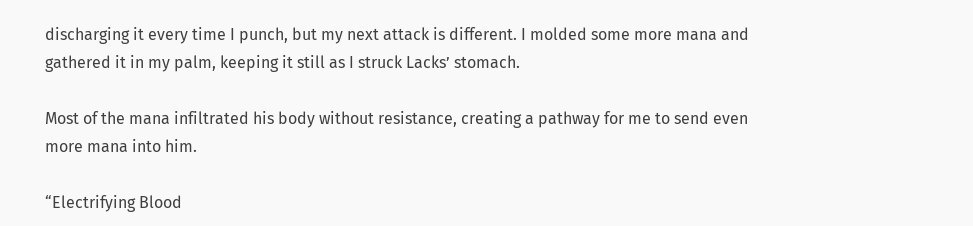discharging it every time I punch, but my next attack is different. I molded some more mana and gathered it in my palm, keeping it still as I struck Lacks’ stomach.

Most of the mana infiltrated his body without resistance, creating a pathway for me to send even more mana into him.

“Electrifying Blood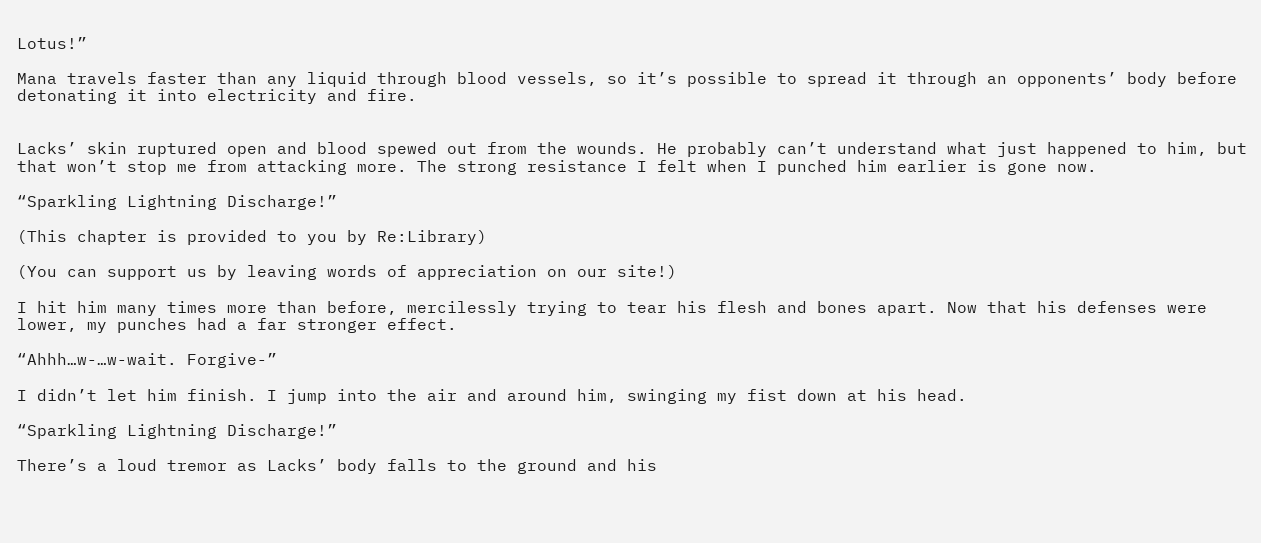Lotus!”

Mana travels faster than any liquid through blood vessels, so it’s possible to spread it through an opponents’ body before detonating it into electricity and fire.


Lacks’ skin ruptured open and blood spewed out from the wounds. He probably can’t understand what just happened to him, but that won’t stop me from attacking more. The strong resistance I felt when I punched him earlier is gone now.

“Sparkling Lightning Discharge!”

(This chapter is provided to you by Re:Library)

(You can support us by leaving words of appreciation on our site!)

I hit him many times more than before, mercilessly trying to tear his flesh and bones apart. Now that his defenses were lower, my punches had a far stronger effect.

“Ahhh…w-…w-wait. Forgive-”

I didn’t let him finish. I jump into the air and around him, swinging my fist down at his head.

“Sparkling Lightning Discharge!”

There’s a loud tremor as Lacks’ body falls to the ground and his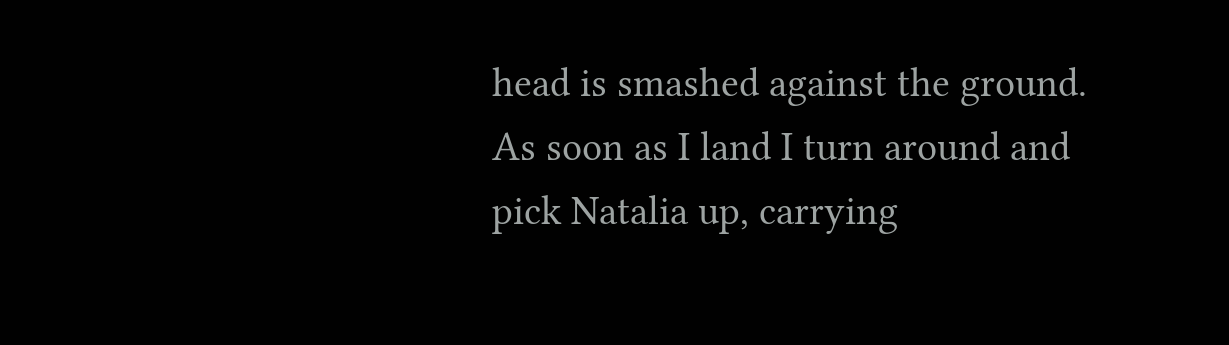head is smashed against the ground. As soon as I land I turn around and pick Natalia up, carrying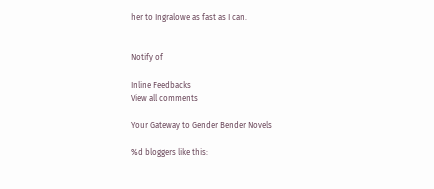her to Ingralowe as fast as I can.


Notify of

Inline Feedbacks
View all comments

Your Gateway to Gender Bender Novels

%d bloggers like this: